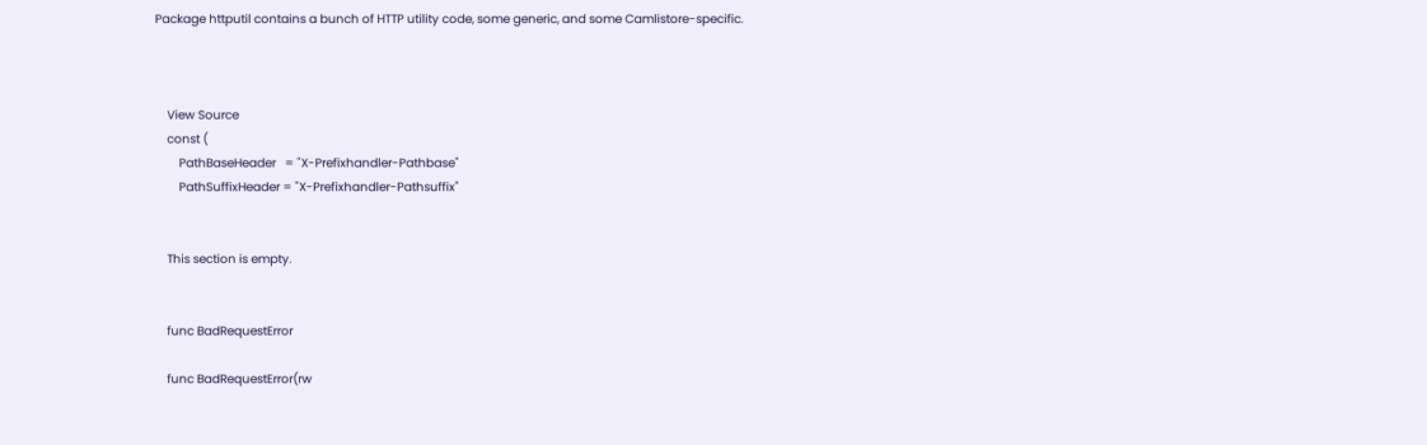Package httputil contains a bunch of HTTP utility code, some generic, and some Camlistore-specific.



    View Source
    const (
        PathBaseHeader   = "X-Prefixhandler-Pathbase"
        PathSuffixHeader = "X-Prefixhandler-Pathsuffix"


    This section is empty.


    func BadRequestError

    func BadRequestError(rw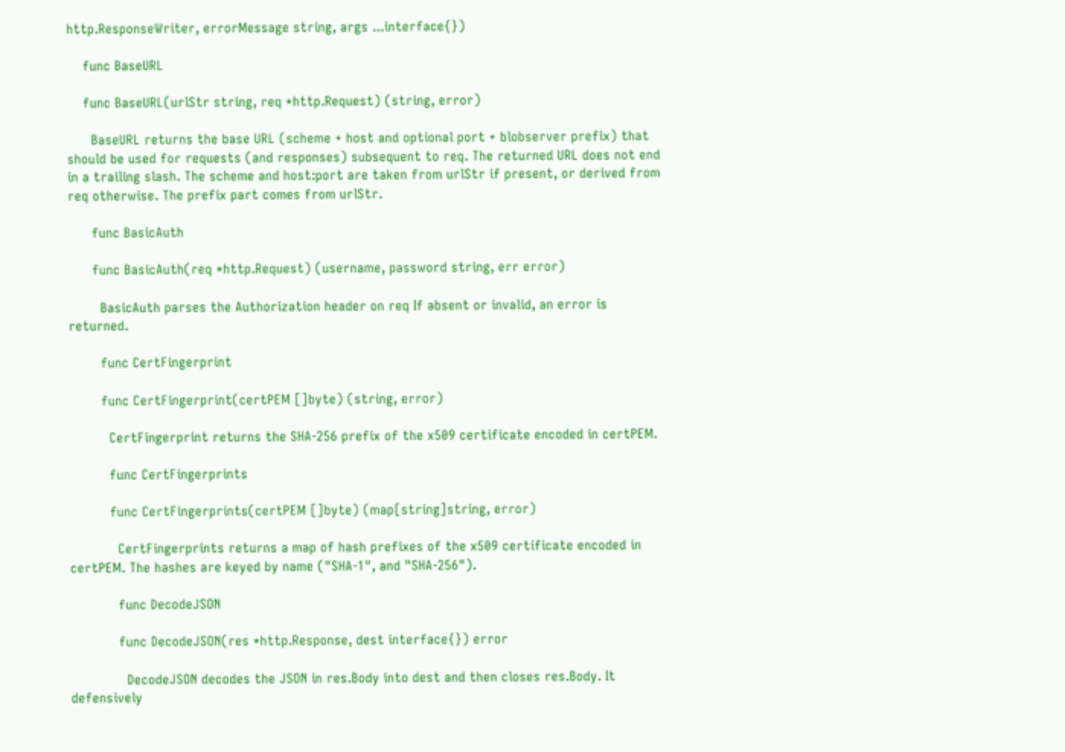http.ResponseWriter, errorMessage string, args ...interface{})

    func BaseURL

    func BaseURL(urlStr string, req *http.Request) (string, error)

      BaseURL returns the base URL (scheme + host and optional port + blobserver prefix) that should be used for requests (and responses) subsequent to req. The returned URL does not end in a trailing slash. The scheme and host:port are taken from urlStr if present, or derived from req otherwise. The prefix part comes from urlStr.

      func BasicAuth

      func BasicAuth(req *http.Request) (username, password string, err error)

        BasicAuth parses the Authorization header on req If absent or invalid, an error is returned.

        func CertFingerprint

        func CertFingerprint(certPEM []byte) (string, error)

          CertFingerprint returns the SHA-256 prefix of the x509 certificate encoded in certPEM.

          func CertFingerprints

          func CertFingerprints(certPEM []byte) (map[string]string, error)

            CertFingerprints returns a map of hash prefixes of the x509 certificate encoded in certPEM. The hashes are keyed by name ("SHA-1", and "SHA-256").

            func DecodeJSON

            func DecodeJSON(res *http.Response, dest interface{}) error

              DecodeJSON decodes the JSON in res.Body into dest and then closes res.Body. It defensively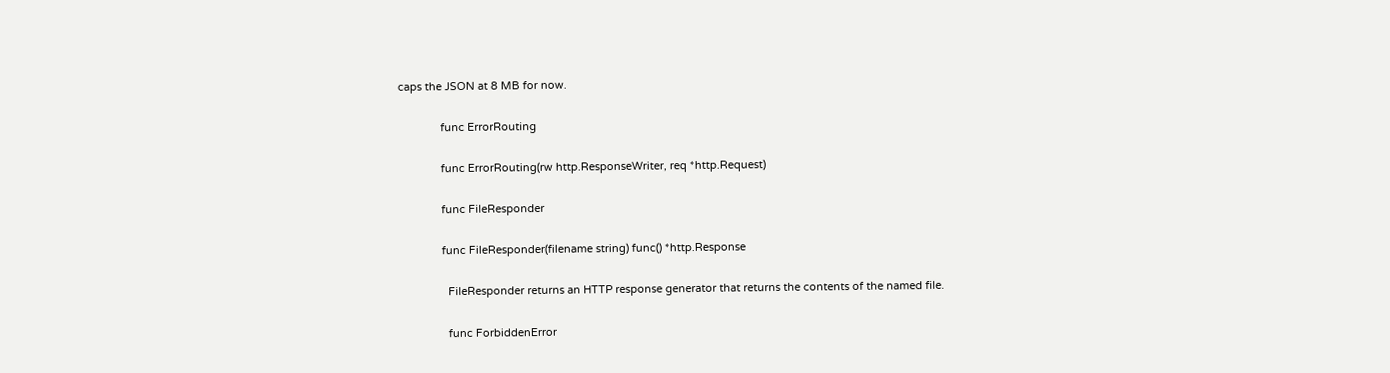caps the JSON at 8 MB for now.

              func ErrorRouting

              func ErrorRouting(rw http.ResponseWriter, req *http.Request)

              func FileResponder

              func FileResponder(filename string) func() *http.Response

                FileResponder returns an HTTP response generator that returns the contents of the named file.

                func ForbiddenError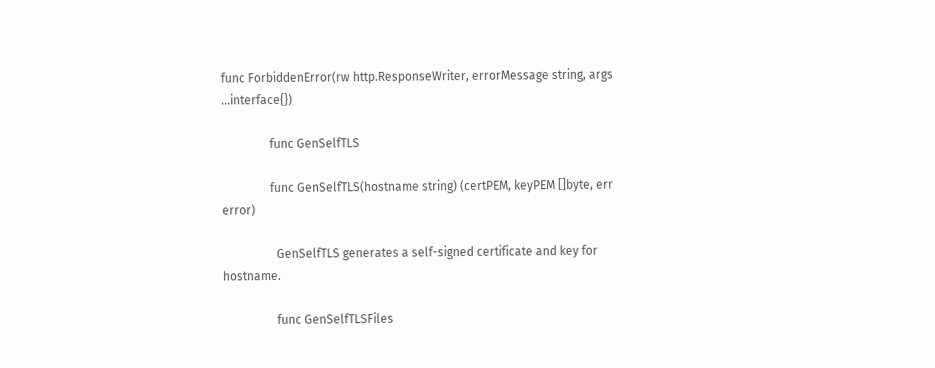func ForbiddenError(rw http.ResponseWriter, errorMessage string, args ...interface{})

                func GenSelfTLS

                func GenSelfTLS(hostname string) (certPEM, keyPEM []byte, err error)

                  GenSelfTLS generates a self-signed certificate and key for hostname.

                  func GenSelfTLSFiles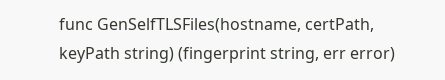func GenSelfTLSFiles(hostname, certPath, keyPath string) (fingerprint string, err error)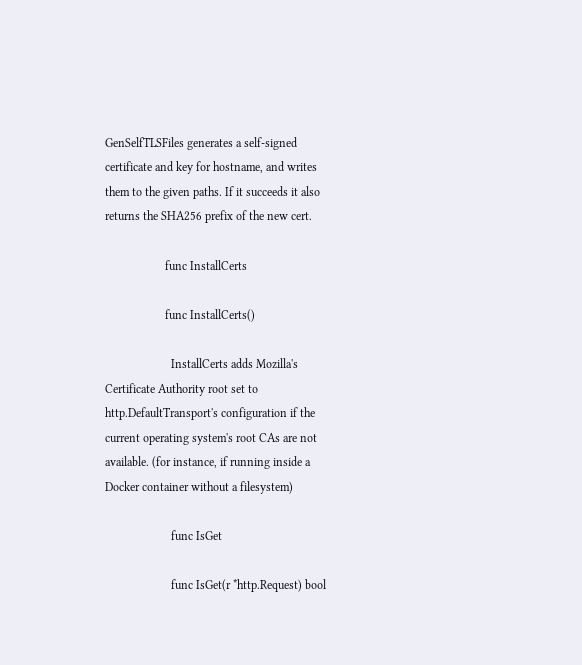GenSelfTLSFiles generates a self-signed certificate and key for hostname, and writes them to the given paths. If it succeeds it also returns the SHA256 prefix of the new cert.

                    func InstallCerts

                    func InstallCerts()

                      InstallCerts adds Mozilla's Certificate Authority root set to http.DefaultTransport's configuration if the current operating system's root CAs are not available. (for instance, if running inside a Docker container without a filesystem)

                      func IsGet

                      func IsGet(r *http.Request) bool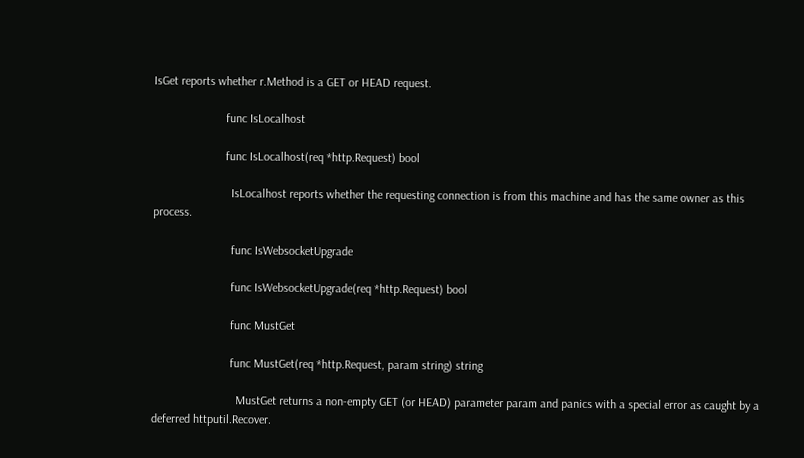IsGet reports whether r.Method is a GET or HEAD request.

                        func IsLocalhost

                        func IsLocalhost(req *http.Request) bool

                          IsLocalhost reports whether the requesting connection is from this machine and has the same owner as this process.

                          func IsWebsocketUpgrade

                          func IsWebsocketUpgrade(req *http.Request) bool

                          func MustGet

                          func MustGet(req *http.Request, param string) string

                            MustGet returns a non-empty GET (or HEAD) parameter param and panics with a special error as caught by a deferred httputil.Recover.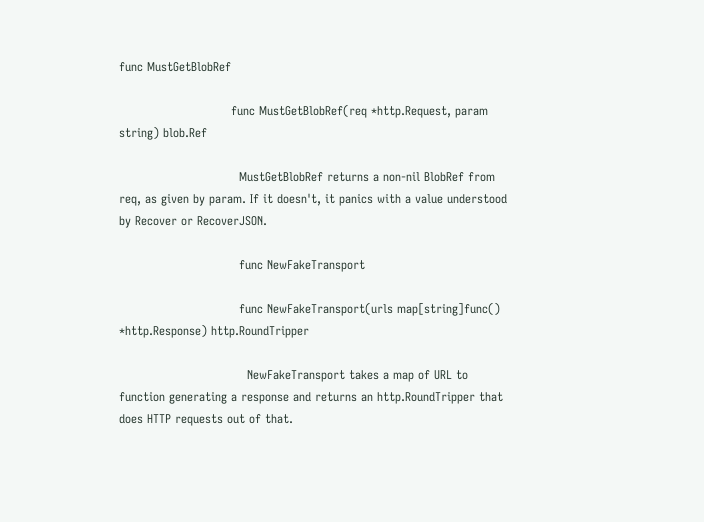func MustGetBlobRef

                            func MustGetBlobRef(req *http.Request, param string) blob.Ref

                              MustGetBlobRef returns a non-nil BlobRef from req, as given by param. If it doesn't, it panics with a value understood by Recover or RecoverJSON.

                              func NewFakeTransport

                              func NewFakeTransport(urls map[string]func() *http.Response) http.RoundTripper

                                NewFakeTransport takes a map of URL to function generating a response and returns an http.RoundTripper that does HTTP requests out of that.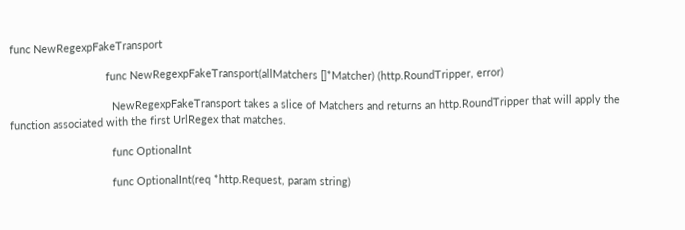func NewRegexpFakeTransport

                                func NewRegexpFakeTransport(allMatchers []*Matcher) (http.RoundTripper, error)

                                  NewRegexpFakeTransport takes a slice of Matchers and returns an http.RoundTripper that will apply the function associated with the first UrlRegex that matches.

                                  func OptionalInt

                                  func OptionalInt(req *http.Request, param string)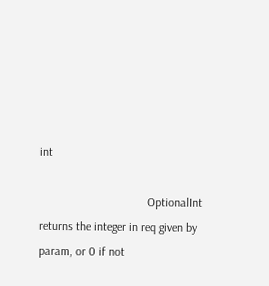int

                                    OptionalInt returns the integer in req given by param, or 0 if not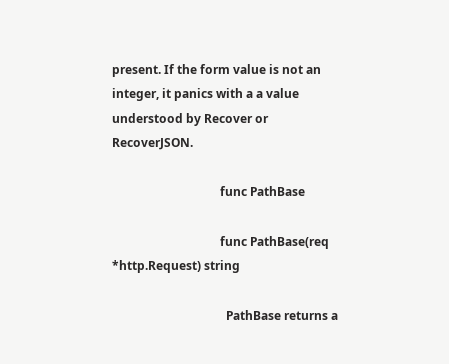present. If the form value is not an integer, it panics with a a value understood by Recover or RecoverJSON.

                                    func PathBase

                                    func PathBase(req *http.Request) string

                                      PathBase returns a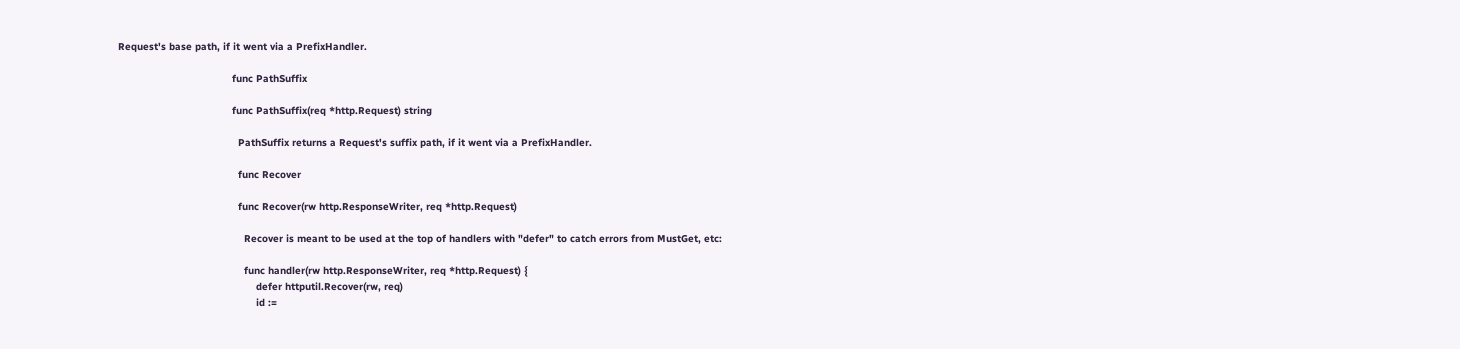Request's base path, if it went via a PrefixHandler.

                                      func PathSuffix

                                      func PathSuffix(req *http.Request) string

                                        PathSuffix returns a Request's suffix path, if it went via a PrefixHandler.

                                        func Recover

                                        func Recover(rw http.ResponseWriter, req *http.Request)

                                          Recover is meant to be used at the top of handlers with "defer" to catch errors from MustGet, etc:

                                          func handler(rw http.ResponseWriter, req *http.Request) {
                                              defer httputil.Recover(rw, req)
                                              id :=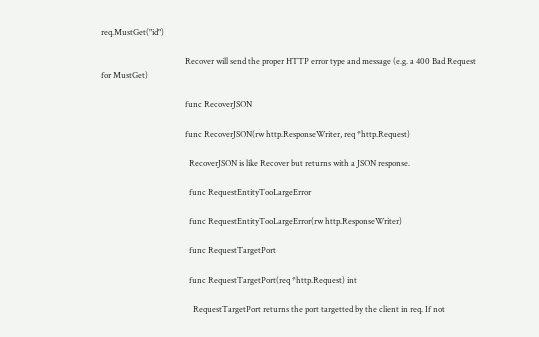req.MustGet("id")

                                          Recover will send the proper HTTP error type and message (e.g. a 400 Bad Request for MustGet)

                                          func RecoverJSON

                                          func RecoverJSON(rw http.ResponseWriter, req *http.Request)

                                            RecoverJSON is like Recover but returns with a JSON response.

                                            func RequestEntityTooLargeError

                                            func RequestEntityTooLargeError(rw http.ResponseWriter)

                                            func RequestTargetPort

                                            func RequestTargetPort(req *http.Request) int

                                              RequestTargetPort returns the port targetted by the client in req. If not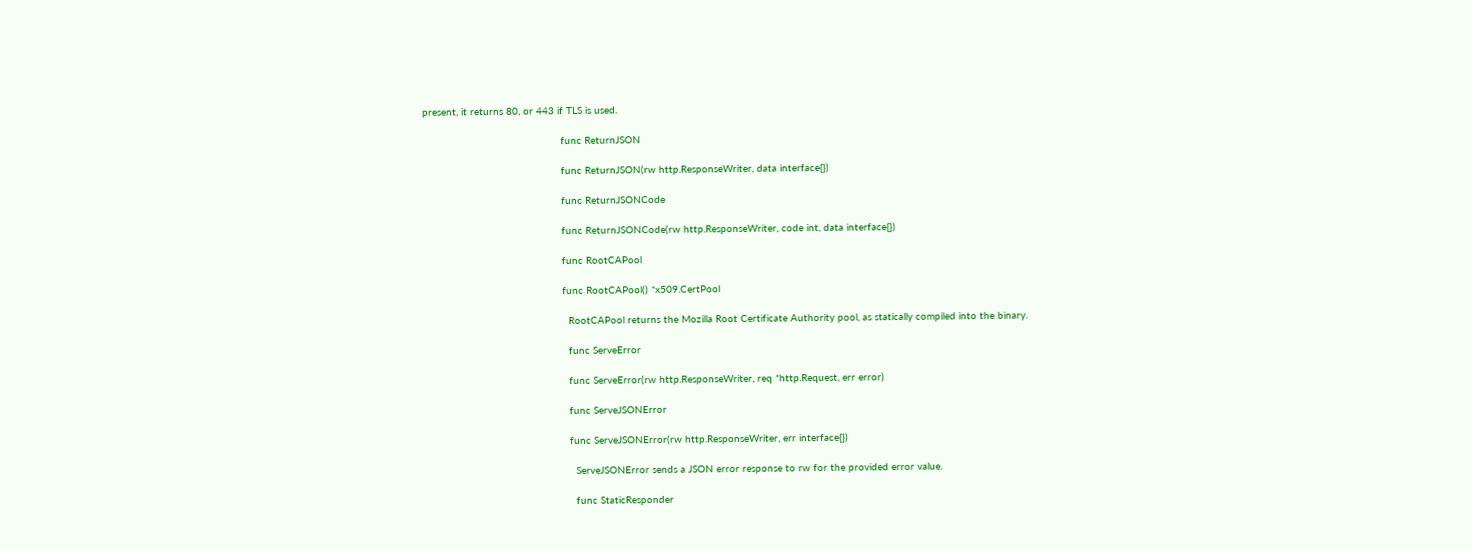present, it returns 80, or 443 if TLS is used.

                                              func ReturnJSON

                                              func ReturnJSON(rw http.ResponseWriter, data interface{})

                                              func ReturnJSONCode

                                              func ReturnJSONCode(rw http.ResponseWriter, code int, data interface{})

                                              func RootCAPool

                                              func RootCAPool() *x509.CertPool

                                                RootCAPool returns the Mozilla Root Certificate Authority pool, as statically compiled into the binary.

                                                func ServeError

                                                func ServeError(rw http.ResponseWriter, req *http.Request, err error)

                                                func ServeJSONError

                                                func ServeJSONError(rw http.ResponseWriter, err interface{})

                                                  ServeJSONError sends a JSON error response to rw for the provided error value.

                                                  func StaticResponder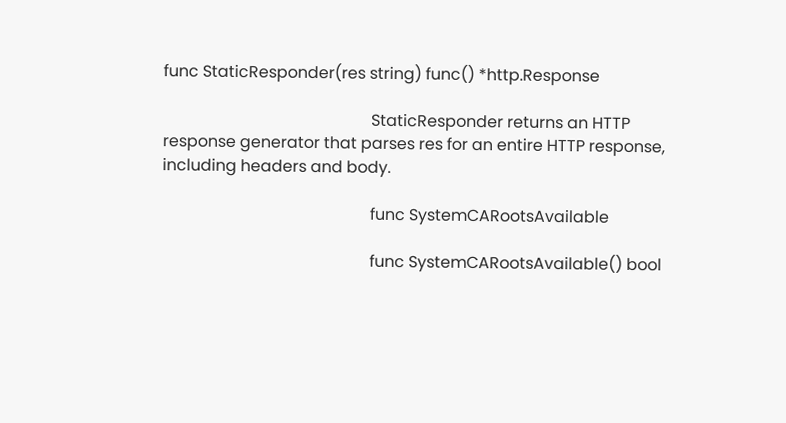func StaticResponder(res string) func() *http.Response

                                                    StaticResponder returns an HTTP response generator that parses res for an entire HTTP response, including headers and body.

                                                    func SystemCARootsAvailable

                                                    func SystemCARootsAvailable() bool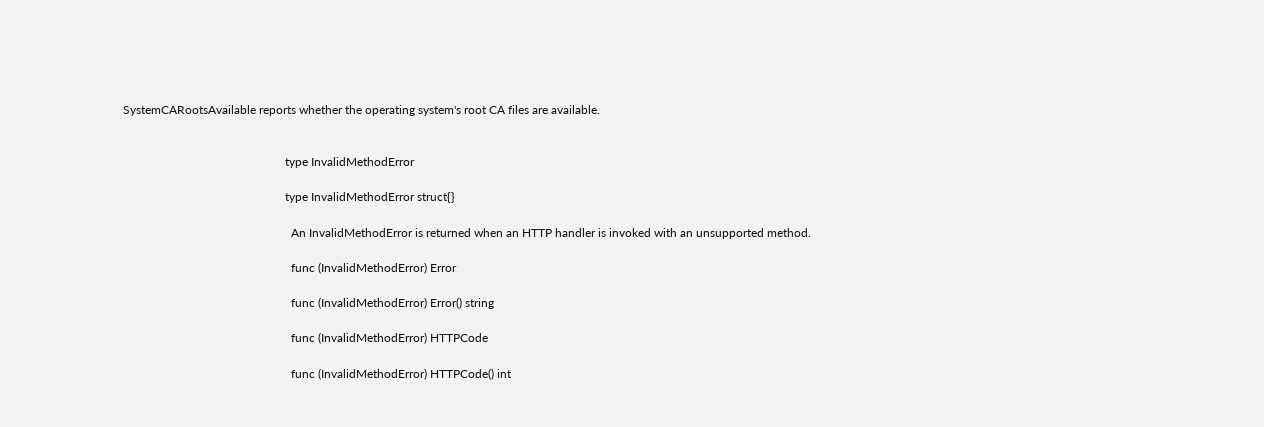SystemCARootsAvailable reports whether the operating system's root CA files are available.


                                                      type InvalidMethodError

                                                      type InvalidMethodError struct{}

                                                        An InvalidMethodError is returned when an HTTP handler is invoked with an unsupported method.

                                                        func (InvalidMethodError) Error

                                                        func (InvalidMethodError) Error() string

                                                        func (InvalidMethodError) HTTPCode

                                                        func (InvalidMethodError) HTTPCode() int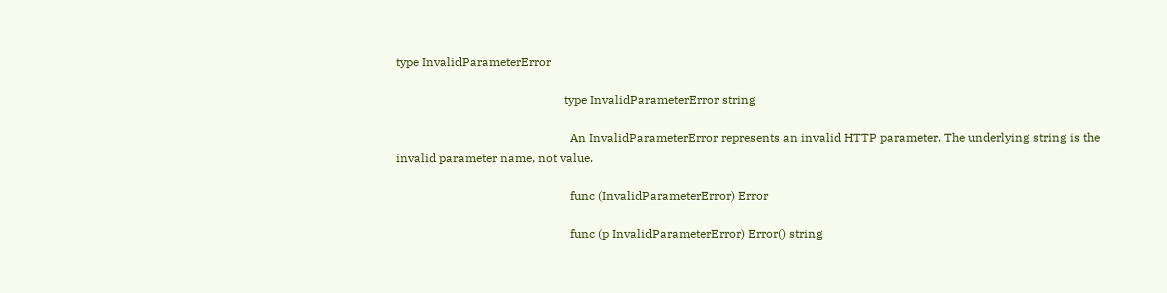type InvalidParameterError

                                                        type InvalidParameterError string

                                                          An InvalidParameterError represents an invalid HTTP parameter. The underlying string is the invalid parameter name, not value.

                                                          func (InvalidParameterError) Error

                                                          func (p InvalidParameterError) Error() string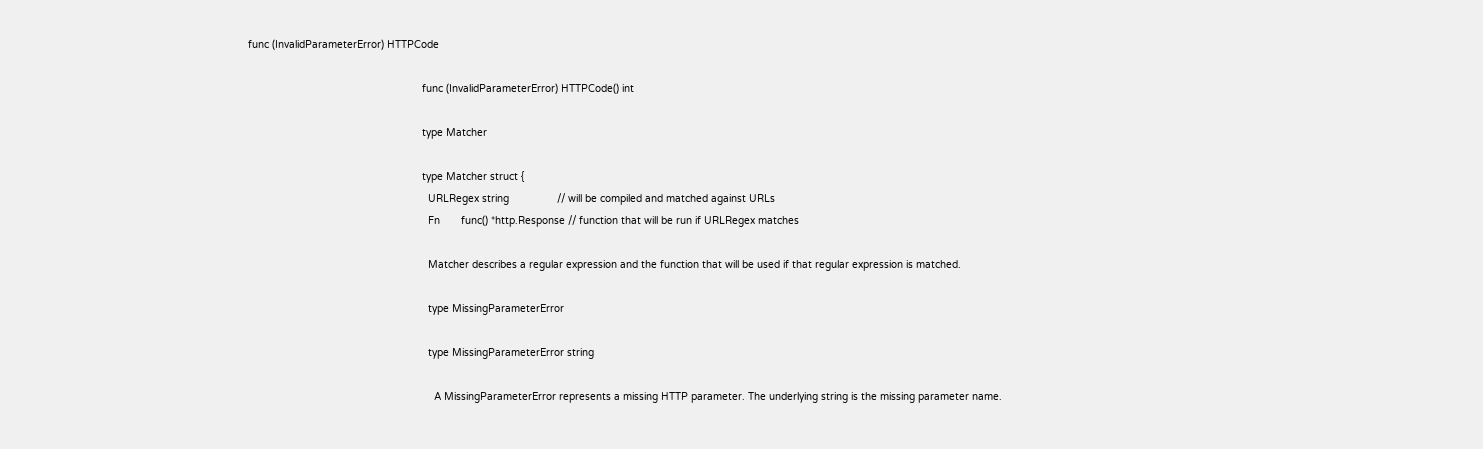func (InvalidParameterError) HTTPCode

                                                          func (InvalidParameterError) HTTPCode() int

                                                          type Matcher

                                                          type Matcher struct {
                                                            URLRegex string                // will be compiled and matched against URLs
                                                            Fn       func() *http.Response // function that will be run if URLRegex matches

                                                            Matcher describes a regular expression and the function that will be used if that regular expression is matched.

                                                            type MissingParameterError

                                                            type MissingParameterError string

                                                              A MissingParameterError represents a missing HTTP parameter. The underlying string is the missing parameter name.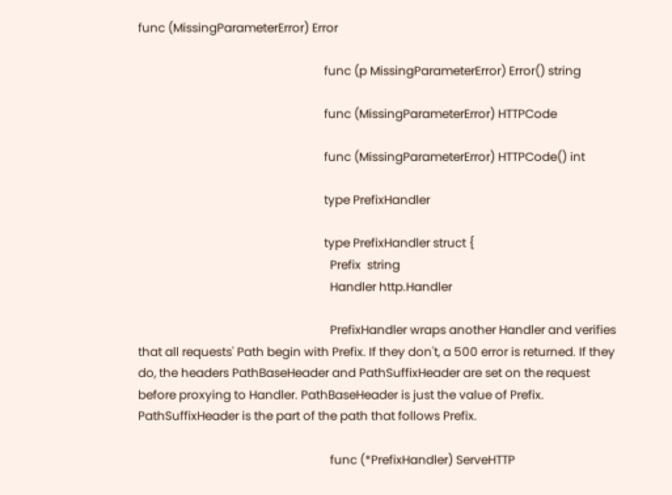func (MissingParameterError) Error

                                                              func (p MissingParameterError) Error() string

                                                              func (MissingParameterError) HTTPCode

                                                              func (MissingParameterError) HTTPCode() int

                                                              type PrefixHandler

                                                              type PrefixHandler struct {
                                                                Prefix  string
                                                                Handler http.Handler

                                                                PrefixHandler wraps another Handler and verifies that all requests' Path begin with Prefix. If they don't, a 500 error is returned. If they do, the headers PathBaseHeader and PathSuffixHeader are set on the request before proxying to Handler. PathBaseHeader is just the value of Prefix. PathSuffixHeader is the part of the path that follows Prefix.

                                                                func (*PrefixHandler) ServeHTTP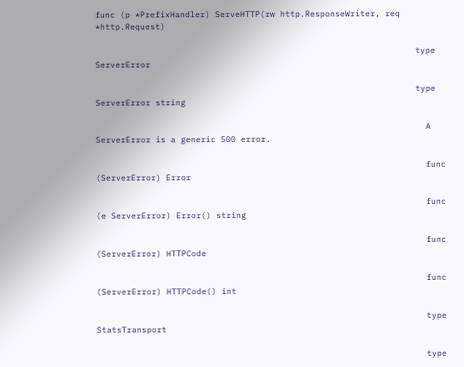func (p *PrefixHandler) ServeHTTP(rw http.ResponseWriter, req *http.Request)

                                                                type ServerError

                                                                type ServerError string

                                                                  A ServerError is a generic 500 error.

                                                                  func (ServerError) Error

                                                                  func (e ServerError) Error() string

                                                                  func (ServerError) HTTPCode

                                                                  func (ServerError) HTTPCode() int

                                                                  type StatsTransport

                                                                  type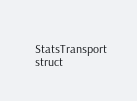StatsTransport struct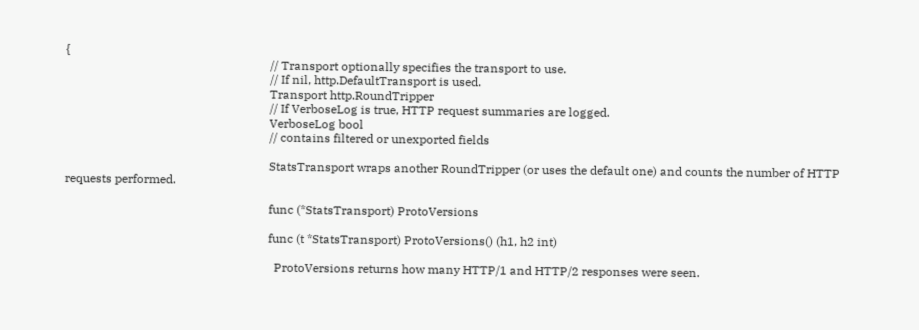{
                                                                    // Transport optionally specifies the transport to use.
                                                                    // If nil, http.DefaultTransport is used.
                                                                    Transport http.RoundTripper
                                                                    // If VerboseLog is true, HTTP request summaries are logged.
                                                                    VerboseLog bool
                                                                    // contains filtered or unexported fields

                                                                    StatsTransport wraps another RoundTripper (or uses the default one) and counts the number of HTTP requests performed.

                                                                    func (*StatsTransport) ProtoVersions

                                                                    func (t *StatsTransport) ProtoVersions() (h1, h2 int)

                                                                      ProtoVersions returns how many HTTP/1 and HTTP/2 responses were seen.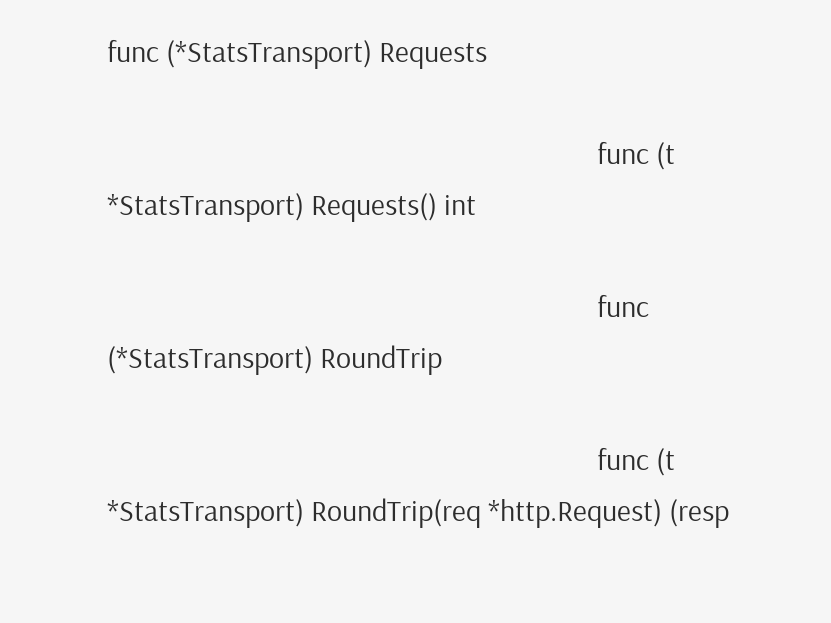func (*StatsTransport) Requests

                                                                      func (t *StatsTransport) Requests() int

                                                                      func (*StatsTransport) RoundTrip

                                                                      func (t *StatsTransport) RoundTrip(req *http.Request) (resp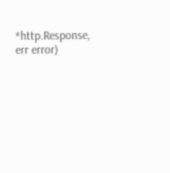*http.Response, err error)